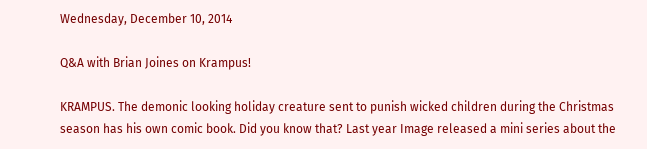Wednesday, December 10, 2014

Q&A with Brian Joines on Krampus!

KRAMPUS. The demonic looking holiday creature sent to punish wicked children during the Christmas season has his own comic book. Did you know that? Last year Image released a mini series about the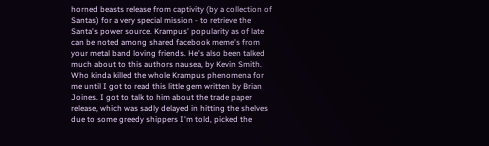horned beasts release from captivity (by a collection of Santas) for a very special mission - to retrieve the Santa's power source. Krampus' popularity as of late can be noted among shared facebook meme's from your metal band loving friends. He's also been talked much about to this authors nausea, by Kevin Smith. Who kinda killed the whole Krampus phenomena for me until I got to read this little gem written by Brian Joines. I got to talk to him about the trade paper release, which was sadly delayed in hitting the shelves due to some greedy shippers I'm told, picked the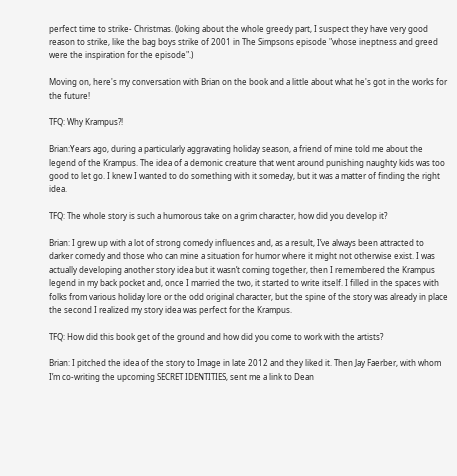perfect time to strike- Christmas. (Joking about the whole greedy part, I suspect they have very good reason to strike, like the bag boys strike of 2001 in The Simpsons episode "whose ineptness and greed were the inspiration for the episode".)

Moving on, here's my conversation with Brian on the book and a little about what he's got in the works for the future!

TFQ: Why Krampus?!

Brian:Years ago, during a particularly aggravating holiday season, a friend of mine told me about the legend of the Krampus. The idea of a demonic creature that went around punishing naughty kids was too good to let go. I knew I wanted to do something with it someday, but it was a matter of finding the right idea.

TFQ: The whole story is such a humorous take on a grim character, how did you develop it?

Brian: I grew up with a lot of strong comedy influences and, as a result, I’ve always been attracted to darker comedy and those who can mine a situation for humor where it might not otherwise exist. I was actually developing another story idea but it wasn’t coming together, then I remembered the Krampus legend in my back pocket and, once I married the two, it started to write itself. I filled in the spaces with folks from various holiday lore or the odd original character, but the spine of the story was already in place the second I realized my story idea was perfect for the Krampus.

TFQ: How did this book get of the ground and how did you come to work with the artists?

Brian: I pitched the idea of the story to Image in late 2012 and they liked it. Then Jay Faerber, with whom I’m co-writing the upcoming SECRET IDENTITIES, sent me a link to Dean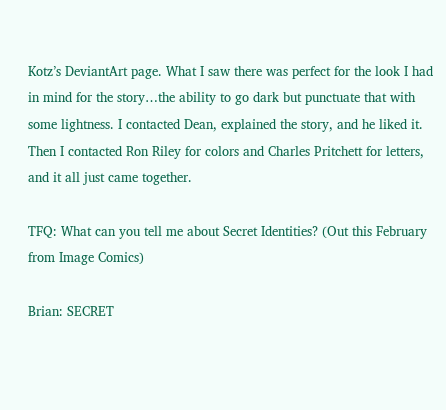Kotz’s DeviantArt page. What I saw there was perfect for the look I had in mind for the story…the ability to go dark but punctuate that with some lightness. I contacted Dean, explained the story, and he liked it. Then I contacted Ron Riley for colors and Charles Pritchett for letters, and it all just came together.

TFQ: What can you tell me about Secret Identities? (Out this February from Image Comics)

Brian: SECRET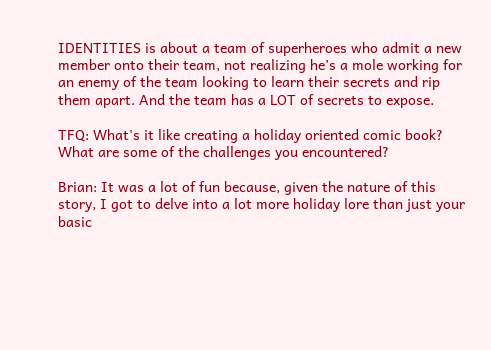IDENTITIES is about a team of superheroes who admit a new member onto their team, not realizing he’s a mole working for an enemy of the team looking to learn their secrets and rip them apart. And the team has a LOT of secrets to expose.

TFQ: What's it like creating a holiday oriented comic book? What are some of the challenges you encountered?

Brian: It was a lot of fun because, given the nature of this story, I got to delve into a lot more holiday lore than just your basic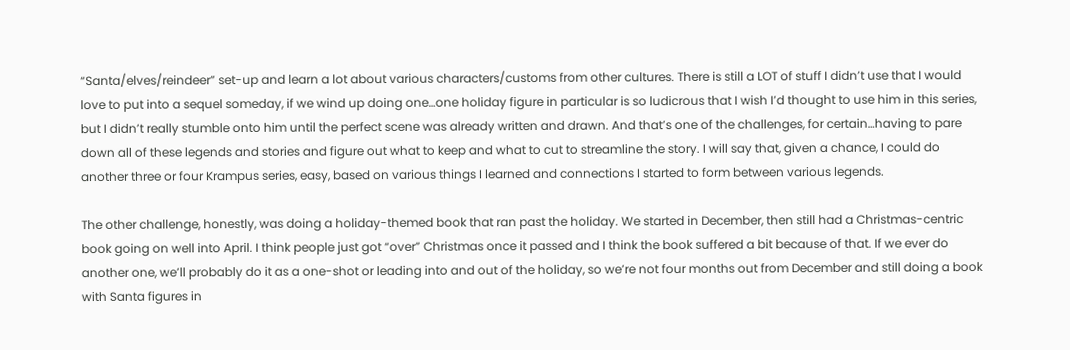“Santa/elves/reindeer” set-up and learn a lot about various characters/customs from other cultures. There is still a LOT of stuff I didn’t use that I would love to put into a sequel someday, if we wind up doing one…one holiday figure in particular is so ludicrous that I wish I’d thought to use him in this series, but I didn’t really stumble onto him until the perfect scene was already written and drawn. And that’s one of the challenges, for certain…having to pare down all of these legends and stories and figure out what to keep and what to cut to streamline the story. I will say that, given a chance, I could do another three or four Krampus series, easy, based on various things I learned and connections I started to form between various legends.

The other challenge, honestly, was doing a holiday-themed book that ran past the holiday. We started in December, then still had a Christmas-centric book going on well into April. I think people just got “over” Christmas once it passed and I think the book suffered a bit because of that. If we ever do another one, we’ll probably do it as a one-shot or leading into and out of the holiday, so we’re not four months out from December and still doing a book with Santa figures in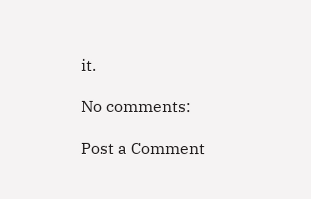it.

No comments:

Post a Comment